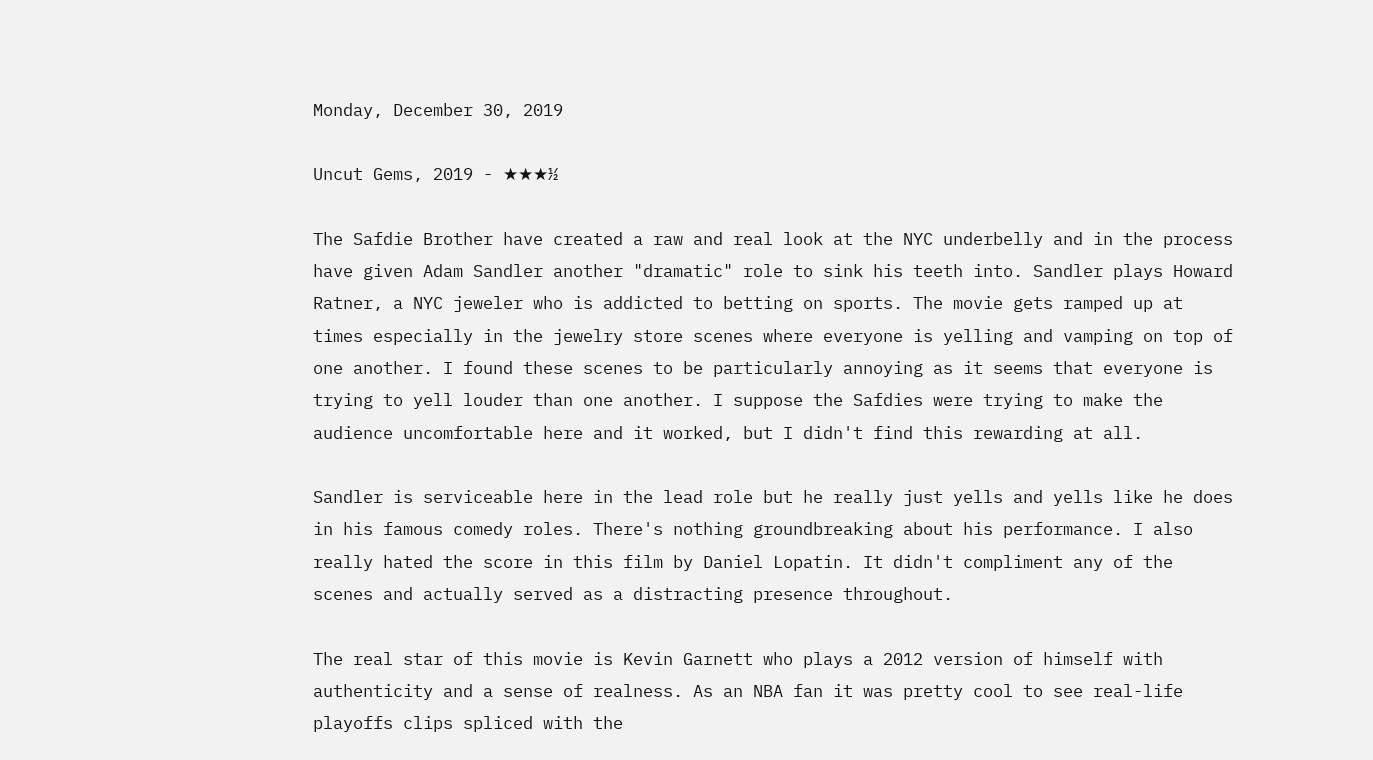Monday, December 30, 2019

Uncut Gems, 2019 - ★★★½

The Safdie Brother have created a raw and real look at the NYC underbelly and in the process have given Adam Sandler another "dramatic" role to sink his teeth into. Sandler plays Howard Ratner, a NYC jeweler who is addicted to betting on sports. The movie gets ramped up at times especially in the jewelry store scenes where everyone is yelling and vamping on top of one another. I found these scenes to be particularly annoying as it seems that everyone is trying to yell louder than one another. I suppose the Safdies were trying to make the audience uncomfortable here and it worked, but I didn't find this rewarding at all.

Sandler is serviceable here in the lead role but he really just yells and yells like he does in his famous comedy roles. There's nothing groundbreaking about his performance. I also really hated the score in this film by Daniel Lopatin. It didn't compliment any of the scenes and actually served as a distracting presence throughout.

The real star of this movie is Kevin Garnett who plays a 2012 version of himself with authenticity and a sense of realness. As an NBA fan it was pretty cool to see real-life playoffs clips spliced with the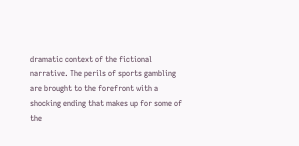dramatic context of the fictional narrative. The perils of sports gambling are brought to the forefront with a shocking ending that makes up for some of the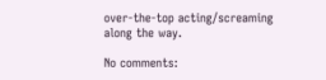over-the-top acting/screaming along the way.

No comments: